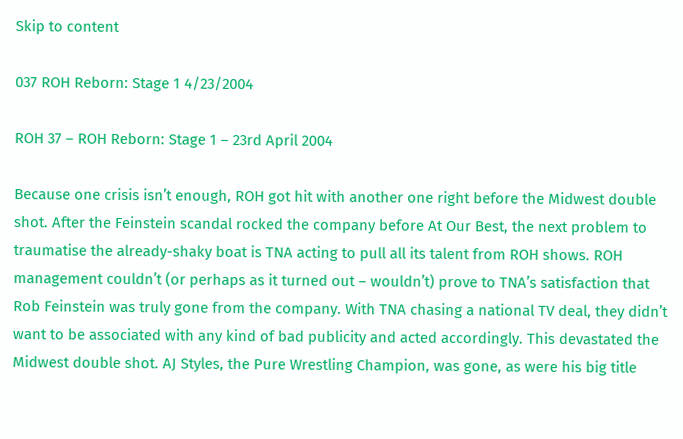Skip to content

037 ROH Reborn: Stage 1 4/23/2004

ROH 37 – ROH Reborn: Stage 1 – 23rd April 2004

Because one crisis isn’t enough, ROH got hit with another one right before the Midwest double shot. After the Feinstein scandal rocked the company before At Our Best, the next problem to traumatise the already-shaky boat is TNA acting to pull all its talent from ROH shows. ROH management couldn’t (or perhaps as it turned out – wouldn’t) prove to TNA’s satisfaction that Rob Feinstein was truly gone from the company. With TNA chasing a national TV deal, they didn’t want to be associated with any kind of bad publicity and acted accordingly. This devastated the Midwest double shot. AJ Styles, the Pure Wrestling Champion, was gone, as were his big title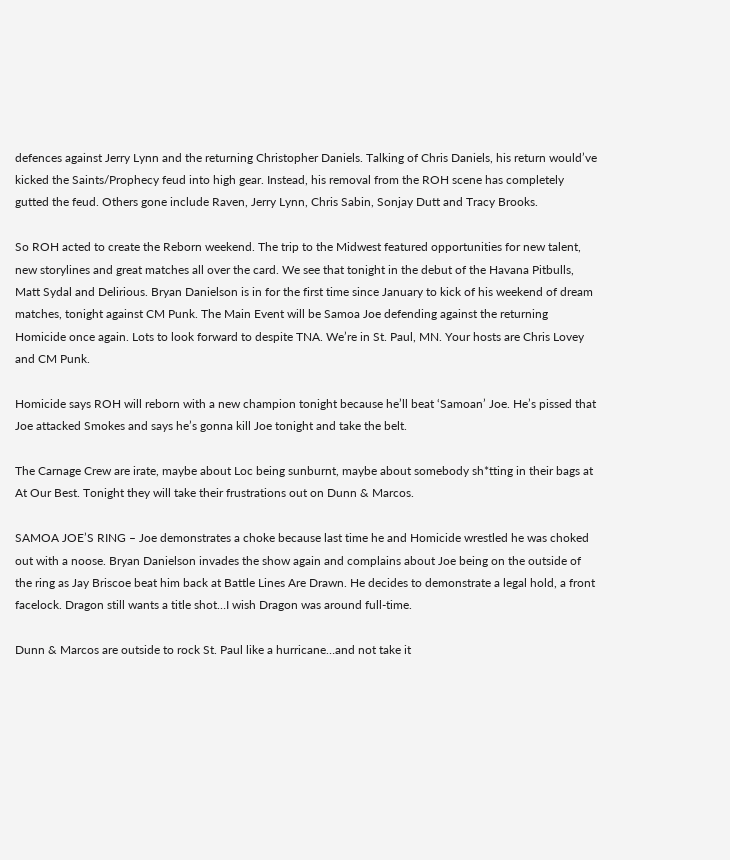defences against Jerry Lynn and the returning Christopher Daniels. Talking of Chris Daniels, his return would’ve kicked the Saints/Prophecy feud into high gear. Instead, his removal from the ROH scene has completely gutted the feud. Others gone include Raven, Jerry Lynn, Chris Sabin, Sonjay Dutt and Tracy Brooks.

So ROH acted to create the Reborn weekend. The trip to the Midwest featured opportunities for new talent, new storylines and great matches all over the card. We see that tonight in the debut of the Havana Pitbulls, Matt Sydal and Delirious. Bryan Danielson is in for the first time since January to kick of his weekend of dream matches, tonight against CM Punk. The Main Event will be Samoa Joe defending against the returning Homicide once again. Lots to look forward to despite TNA. We’re in St. Paul, MN. Your hosts are Chris Lovey and CM Punk.

Homicide says ROH will reborn with a new champion tonight because he’ll beat ‘Samoan’ Joe. He’s pissed that Joe attacked Smokes and says he’s gonna kill Joe tonight and take the belt.

The Carnage Crew are irate, maybe about Loc being sunburnt, maybe about somebody sh*tting in their bags at At Our Best. Tonight they will take their frustrations out on Dunn & Marcos.

SAMOA JOE’S RING – Joe demonstrates a choke because last time he and Homicide wrestled he was choked out with a noose. Bryan Danielson invades the show again and complains about Joe being on the outside of the ring as Jay Briscoe beat him back at Battle Lines Are Drawn. He decides to demonstrate a legal hold, a front facelock. Dragon still wants a title shot…I wish Dragon was around full-time.

Dunn & Marcos are outside to rock St. Paul like a hurricane…and not take it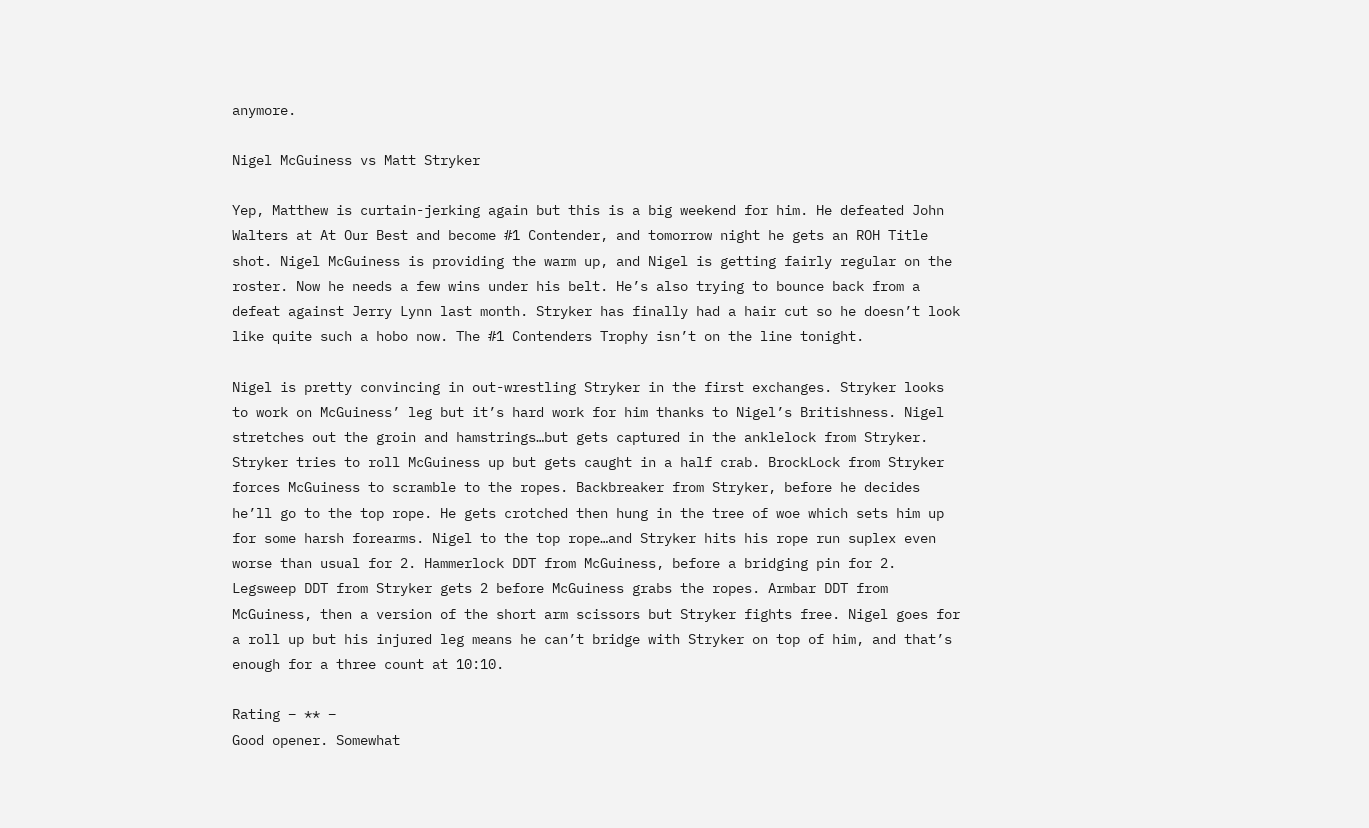anymore.

Nigel McGuiness vs Matt Stryker

Yep, Matthew is curtain-jerking again but this is a big weekend for him. He defeated John Walters at At Our Best and become #1 Contender, and tomorrow night he gets an ROH Title shot. Nigel McGuiness is providing the warm up, and Nigel is getting fairly regular on the roster. Now he needs a few wins under his belt. He’s also trying to bounce back from a defeat against Jerry Lynn last month. Stryker has finally had a hair cut so he doesn’t look like quite such a hobo now. The #1 Contenders Trophy isn’t on the line tonight.

Nigel is pretty convincing in out-wrestling Stryker in the first exchanges. Stryker looks to work on McGuiness’ leg but it’s hard work for him thanks to Nigel’s Britishness. Nigel stretches out the groin and hamstrings…but gets captured in the anklelock from Stryker. Stryker tries to roll McGuiness up but gets caught in a half crab. BrockLock from Stryker forces McGuiness to scramble to the ropes. Backbreaker from Stryker, before he decides he’ll go to the top rope. He gets crotched then hung in the tree of woe which sets him up for some harsh forearms. Nigel to the top rope…and Stryker hits his rope run suplex even worse than usual for 2. Hammerlock DDT from McGuiness, before a bridging pin for 2. Legsweep DDT from Stryker gets 2 before McGuiness grabs the ropes. Armbar DDT from McGuiness, then a version of the short arm scissors but Stryker fights free. Nigel goes for a roll up but his injured leg means he can’t bridge with Stryker on top of him, and that’s enough for a three count at 10:10.

Rating – ** –
Good opener. Somewhat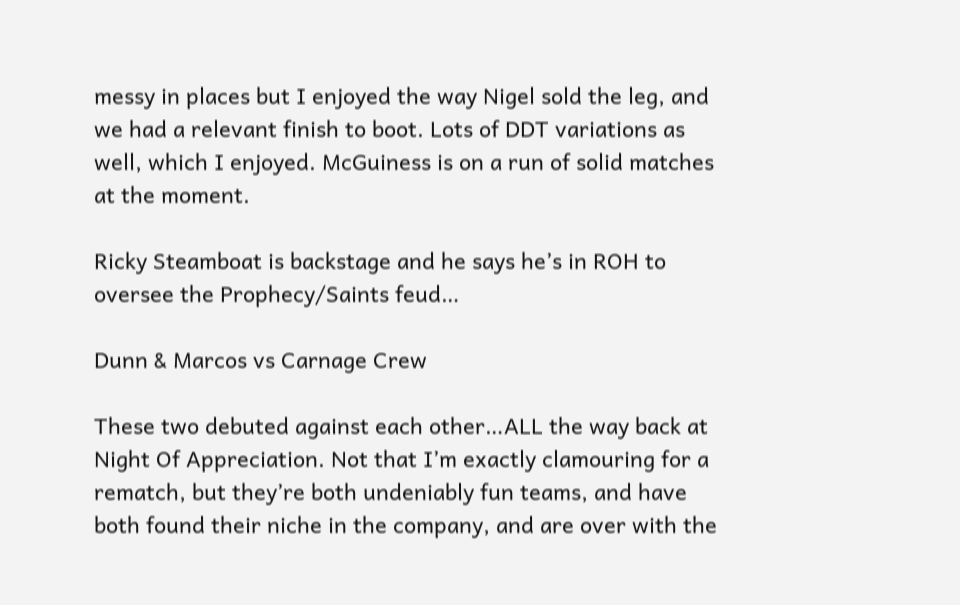messy in places but I enjoyed the way Nigel sold the leg, and we had a relevant finish to boot. Lots of DDT variations as well, which I enjoyed. McGuiness is on a run of solid matches at the moment.

Ricky Steamboat is backstage and he says he’s in ROH to oversee the Prophecy/Saints feud…

Dunn & Marcos vs Carnage Crew

These two debuted against each other…ALL the way back at Night Of Appreciation. Not that I’m exactly clamouring for a rematch, but they’re both undeniably fun teams, and have both found their niche in the company, and are over with the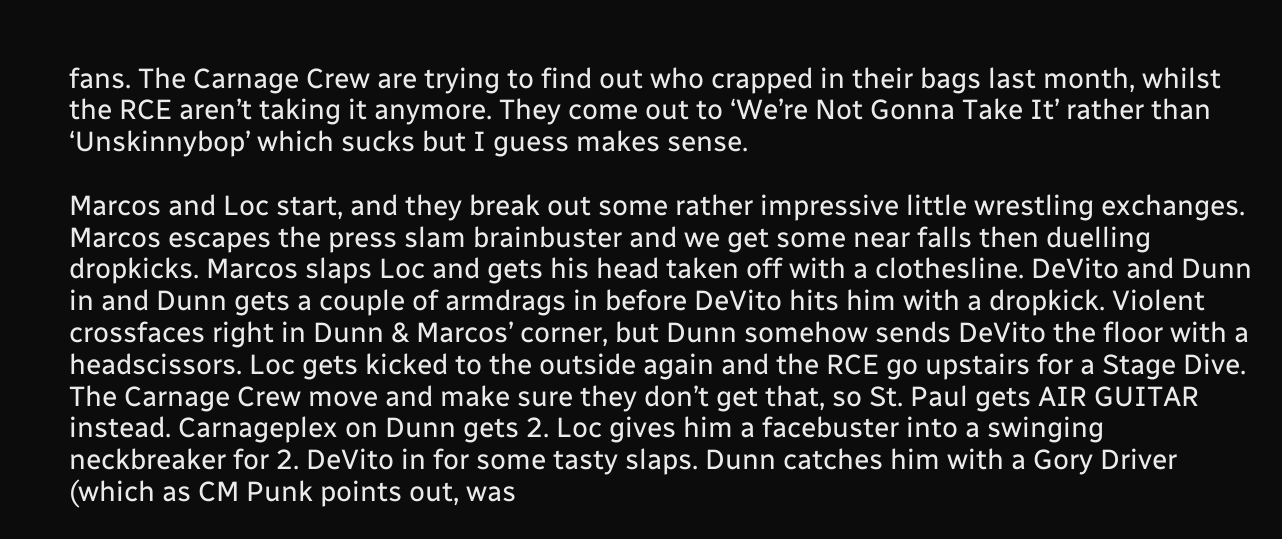fans. The Carnage Crew are trying to find out who crapped in their bags last month, whilst the RCE aren’t taking it anymore. They come out to ‘We’re Not Gonna Take It’ rather than ‘Unskinnybop’ which sucks but I guess makes sense.

Marcos and Loc start, and they break out some rather impressive little wrestling exchanges. Marcos escapes the press slam brainbuster and we get some near falls then duelling dropkicks. Marcos slaps Loc and gets his head taken off with a clothesline. DeVito and Dunn in and Dunn gets a couple of armdrags in before DeVito hits him with a dropkick. Violent crossfaces right in Dunn & Marcos’ corner, but Dunn somehow sends DeVito the floor with a headscissors. Loc gets kicked to the outside again and the RCE go upstairs for a Stage Dive. The Carnage Crew move and make sure they don’t get that, so St. Paul gets AIR GUITAR instead. Carnageplex on Dunn gets 2. Loc gives him a facebuster into a swinging neckbreaker for 2. DeVito in for some tasty slaps. Dunn catches him with a Gory Driver (which as CM Punk points out, was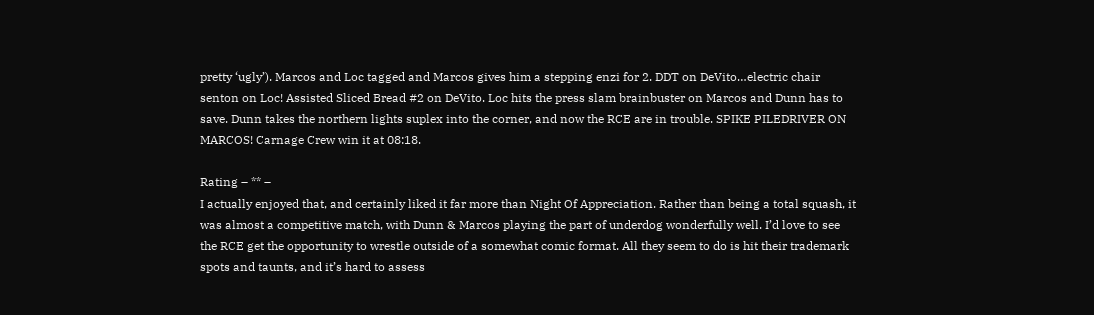pretty ‘ugly’). Marcos and Loc tagged and Marcos gives him a stepping enzi for 2. DDT on DeVito…electric chair senton on Loc! Assisted Sliced Bread #2 on DeVito. Loc hits the press slam brainbuster on Marcos and Dunn has to save. Dunn takes the northern lights suplex into the corner, and now the RCE are in trouble. SPIKE PILEDRIVER ON MARCOS! Carnage Crew win it at 08:18.

Rating – ** –
I actually enjoyed that, and certainly liked it far more than Night Of Appreciation. Rather than being a total squash, it was almost a competitive match, with Dunn & Marcos playing the part of underdog wonderfully well. I’d love to see the RCE get the opportunity to wrestle outside of a somewhat comic format. All they seem to do is hit their trademark spots and taunts, and it’s hard to assess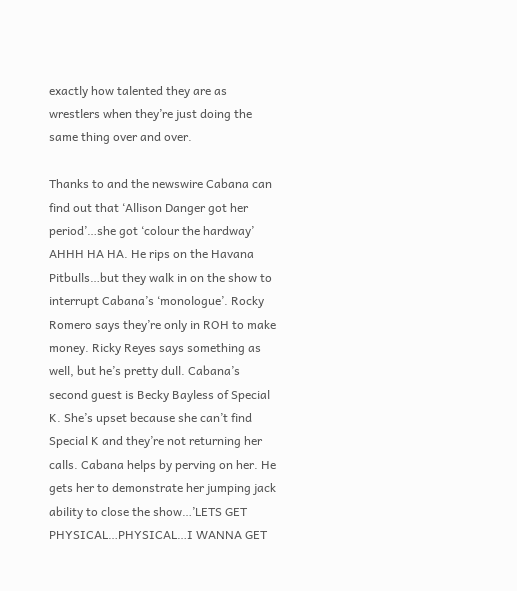exactly how talented they are as wrestlers when they’re just doing the same thing over and over.

Thanks to and the newswire Cabana can find out that ‘Allison Danger got her period’…she got ‘colour the hardway’ AHHH HA HA. He rips on the Havana Pitbulls…but they walk in on the show to interrupt Cabana’s ‘monologue’. Rocky Romero says they’re only in ROH to make money. Ricky Reyes says something as well, but he’s pretty dull. Cabana’s second guest is Becky Bayless of Special K. She’s upset because she can’t find Special K and they’re not returning her calls. Cabana helps by perving on her. He gets her to demonstrate her jumping jack ability to close the show…’LETS GET PHYSICAL…PHYSICAL…I WANNA GET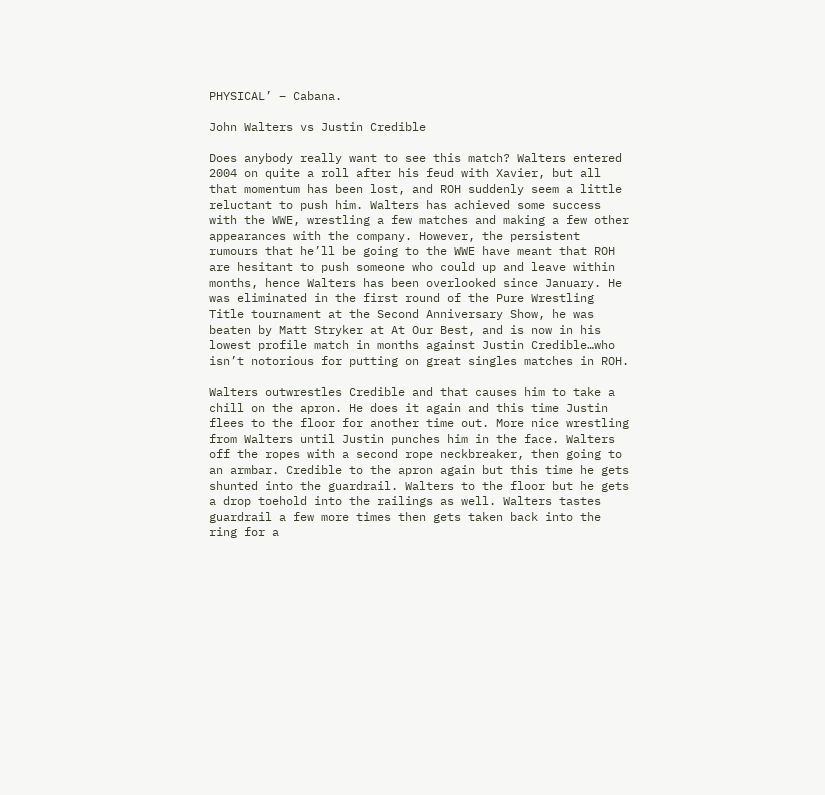PHYSICAL’ – Cabana.

John Walters vs Justin Credible

Does anybody really want to see this match? Walters entered 2004 on quite a roll after his feud with Xavier, but all that momentum has been lost, and ROH suddenly seem a little reluctant to push him. Walters has achieved some success with the WWE, wrestling a few matches and making a few other appearances with the company. However, the persistent rumours that he’ll be going to the WWE have meant that ROH are hesitant to push someone who could up and leave within months, hence Walters has been overlooked since January. He was eliminated in the first round of the Pure Wrestling Title tournament at the Second Anniversary Show, he was beaten by Matt Stryker at At Our Best, and is now in his lowest profile match in months against Justin Credible…who isn’t notorious for putting on great singles matches in ROH.

Walters outwrestles Credible and that causes him to take a chill on the apron. He does it again and this time Justin flees to the floor for another time out. More nice wrestling from Walters until Justin punches him in the face. Walters off the ropes with a second rope neckbreaker, then going to an armbar. Credible to the apron again but this time he gets shunted into the guardrail. Walters to the floor but he gets a drop toehold into the railings as well. Walters tastes guardrail a few more times then gets taken back into the ring for a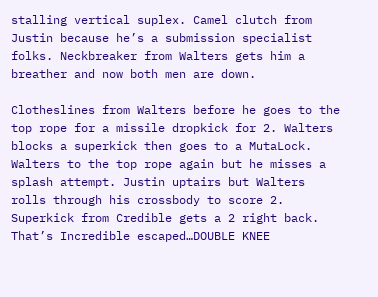stalling vertical suplex. Camel clutch from Justin because he’s a submission specialist folks. Neckbreaker from Walters gets him a breather and now both men are down.

Clotheslines from Walters before he goes to the top rope for a missile dropkick for 2. Walters blocks a superkick then goes to a MutaLock. Walters to the top rope again but he misses a splash attempt. Justin uptairs but Walters rolls through his crossbody to score 2. Superkick from Credible gets a 2 right back. That’s Incredible escaped…DOUBLE KNEE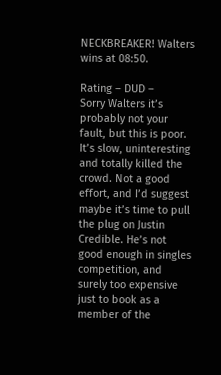NECKBREAKER! Walters wins at 08:50.

Rating – DUD –
Sorry Walters it’s probably not your fault, but this is poor. It’s slow, uninteresting and totally killed the crowd. Not a good effort, and I’d suggest maybe it’s time to pull the plug on Justin Credible. He’s not good enough in singles competition, and surely too expensive just to book as a member of the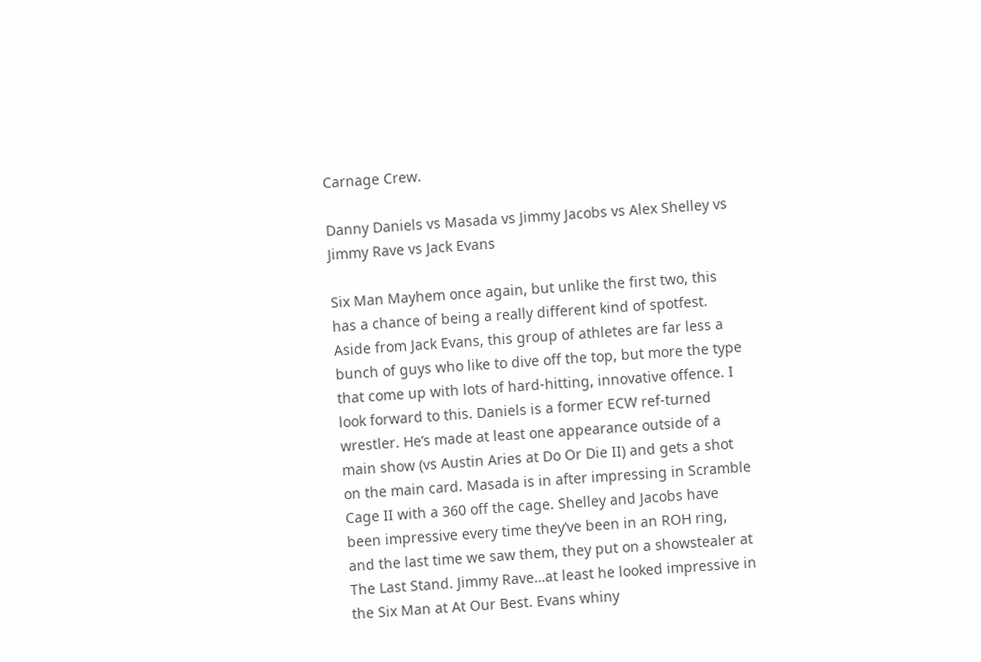Carnage Crew.

Danny Daniels vs Masada vs Jimmy Jacobs vs Alex Shelley vs Jimmy Rave vs Jack Evans

Six Man Mayhem once again, but unlike the first two, this has a chance of being a really different kind of spotfest. Aside from Jack Evans, this group of athletes are far less a bunch of guys who like to dive off the top, but more the type that come up with lots of hard-hitting, innovative offence. I look forward to this. Daniels is a former ECW ref-turned wrestler. He’s made at least one appearance outside of a main show (vs Austin Aries at Do Or Die II) and gets a shot on the main card. Masada is in after impressing in Scramble Cage II with a 360 off the cage. Shelley and Jacobs have been impressive every time they’ve been in an ROH ring, and the last time we saw them, they put on a showstealer at The Last Stand. Jimmy Rave…at least he looked impressive in the Six Man at At Our Best. Evans whiny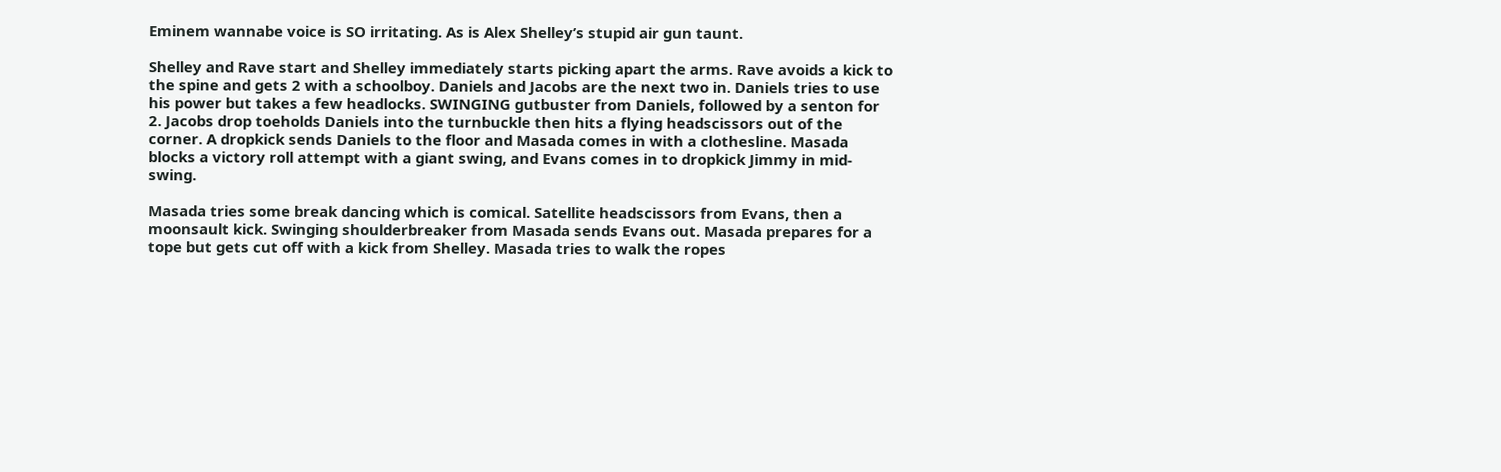Eminem wannabe voice is SO irritating. As is Alex Shelley’s stupid air gun taunt.

Shelley and Rave start and Shelley immediately starts picking apart the arms. Rave avoids a kick to the spine and gets 2 with a schoolboy. Daniels and Jacobs are the next two in. Daniels tries to use his power but takes a few headlocks. SWINGING gutbuster from Daniels, followed by a senton for 2. Jacobs drop toeholds Daniels into the turnbuckle then hits a flying headscissors out of the corner. A dropkick sends Daniels to the floor and Masada comes in with a clothesline. Masada blocks a victory roll attempt with a giant swing, and Evans comes in to dropkick Jimmy in mid-swing.

Masada tries some break dancing which is comical. Satellite headscissors from Evans, then a moonsault kick. Swinging shoulderbreaker from Masada sends Evans out. Masada prepares for a tope but gets cut off with a kick from Shelley. Masada tries to walk the ropes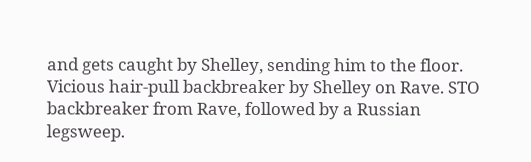and gets caught by Shelley, sending him to the floor. Vicious hair-pull backbreaker by Shelley on Rave. STO backbreaker from Rave, followed by a Russian legsweep.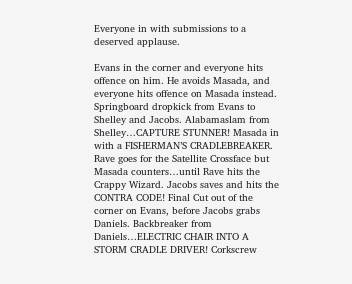Everyone in with submissions to a deserved applause.

Evans in the corner and everyone hits offence on him. He avoids Masada, and everyone hits offence on Masada instead. Springboard dropkick from Evans to Shelley and Jacobs. Alabamaslam from Shelley…CAPTURE STUNNER! Masada in with a FISHERMAN’S CRADLEBREAKER. Rave goes for the Satellite Crossface but Masada counters…until Rave hits the Crappy Wizard. Jacobs saves and hits the CONTRA CODE! Final Cut out of the corner on Evans, before Jacobs grabs Daniels. Backbreaker from Daniels…ELECTRIC CHAIR INTO A STORM CRADLE DRIVER! Corkscrew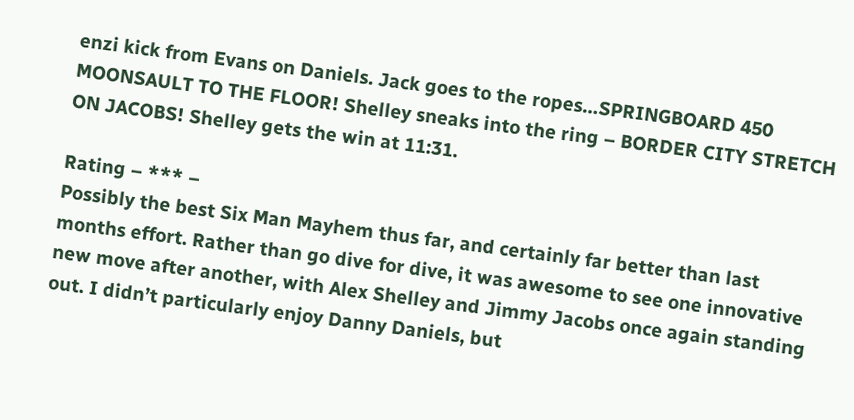enzi kick from Evans on Daniels. Jack goes to the ropes…SPRINGBOARD 450 MOONSAULT TO THE FLOOR! Shelley sneaks into the ring – BORDER CITY STRETCH ON JACOBS! Shelley gets the win at 11:31.

Rating – *** –
Possibly the best Six Man Mayhem thus far, and certainly far better than last months effort. Rather than go dive for dive, it was awesome to see one innovative new move after another, with Alex Shelley and Jimmy Jacobs once again standing out. I didn’t particularly enjoy Danny Daniels, but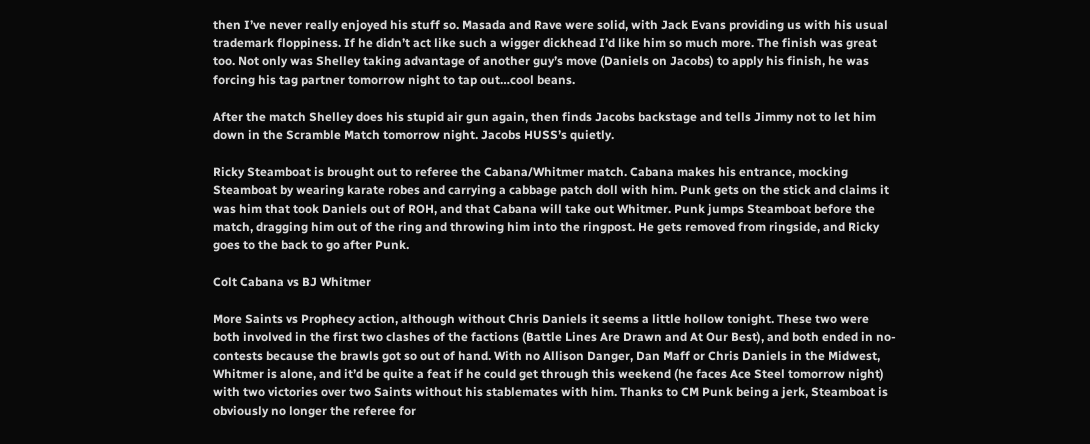then I’ve never really enjoyed his stuff so. Masada and Rave were solid, with Jack Evans providing us with his usual trademark floppiness. If he didn’t act like such a wigger dickhead I’d like him so much more. The finish was great too. Not only was Shelley taking advantage of another guy’s move (Daniels on Jacobs) to apply his finish, he was forcing his tag partner tomorrow night to tap out…cool beans.

After the match Shelley does his stupid air gun again, then finds Jacobs backstage and tells Jimmy not to let him down in the Scramble Match tomorrow night. Jacobs HUSS’s quietly.

Ricky Steamboat is brought out to referee the Cabana/Whitmer match. Cabana makes his entrance, mocking Steamboat by wearing karate robes and carrying a cabbage patch doll with him. Punk gets on the stick and claims it was him that took Daniels out of ROH, and that Cabana will take out Whitmer. Punk jumps Steamboat before the match, dragging him out of the ring and throwing him into the ringpost. He gets removed from ringside, and Ricky goes to the back to go after Punk.

Colt Cabana vs BJ Whitmer

More Saints vs Prophecy action, although without Chris Daniels it seems a little hollow tonight. These two were both involved in the first two clashes of the factions (Battle Lines Are Drawn and At Our Best), and both ended in no-contests because the brawls got so out of hand. With no Allison Danger, Dan Maff or Chris Daniels in the Midwest, Whitmer is alone, and it’d be quite a feat if he could get through this weekend (he faces Ace Steel tomorrow night) with two victories over two Saints without his stablemates with him. Thanks to CM Punk being a jerk, Steamboat is obviously no longer the referee for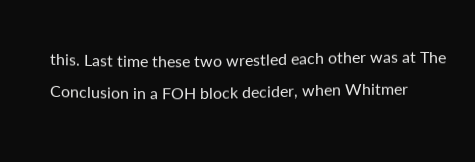this. Last time these two wrestled each other was at The Conclusion in a FOH block decider, when Whitmer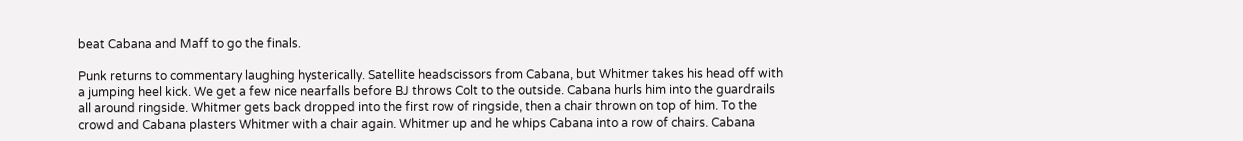beat Cabana and Maff to go the finals.

Punk returns to commentary laughing hysterically. Satellite headscissors from Cabana, but Whitmer takes his head off with a jumping heel kick. We get a few nice nearfalls before BJ throws Colt to the outside. Cabana hurls him into the guardrails all around ringside. Whitmer gets back dropped into the first row of ringside, then a chair thrown on top of him. To the crowd and Cabana plasters Whitmer with a chair again. Whitmer up and he whips Cabana into a row of chairs. Cabana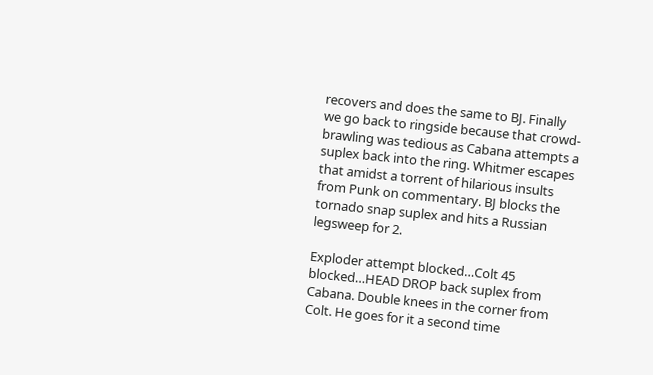recovers and does the same to BJ. Finally we go back to ringside because that crowd-brawling was tedious as Cabana attempts a suplex back into the ring. Whitmer escapes that amidst a torrent of hilarious insults from Punk on commentary. BJ blocks the tornado snap suplex and hits a Russian legsweep for 2.

Exploder attempt blocked…Colt 45 blocked…HEAD DROP back suplex from Cabana. Double knees in the corner from Colt. He goes for it a second time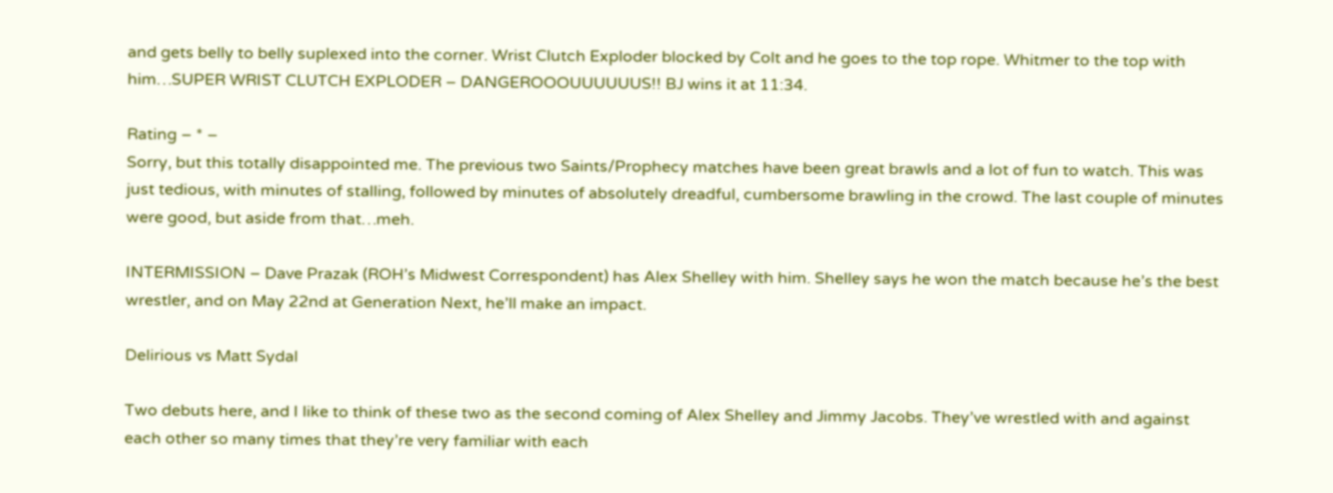and gets belly to belly suplexed into the corner. Wrist Clutch Exploder blocked by Colt and he goes to the top rope. Whitmer to the top with him…SUPER WRIST CLUTCH EXPLODER – DANGEROOOUUUUUUS!! BJ wins it at 11:34.

Rating – * –
Sorry, but this totally disappointed me. The previous two Saints/Prophecy matches have been great brawls and a lot of fun to watch. This was just tedious, with minutes of stalling, followed by minutes of absolutely dreadful, cumbersome brawling in the crowd. The last couple of minutes were good, but aside from that…meh.

INTERMISSION – Dave Prazak (ROH’s Midwest Correspondent) has Alex Shelley with him. Shelley says he won the match because he’s the best wrestler, and on May 22nd at Generation Next, he’ll make an impact.

Delirious vs Matt Sydal

Two debuts here, and I like to think of these two as the second coming of Alex Shelley and Jimmy Jacobs. They’ve wrestled with and against each other so many times that they’re very familiar with each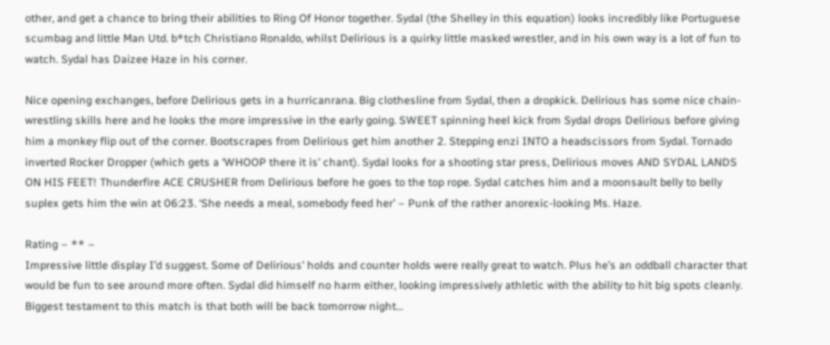other, and get a chance to bring their abilities to Ring Of Honor together. Sydal (the Shelley in this equation) looks incredibly like Portuguese scumbag and little Man Utd. b*tch Christiano Ronaldo, whilst Delirious is a quirky little masked wrestler, and in his own way is a lot of fun to watch. Sydal has Daizee Haze in his corner.

Nice opening exchanges, before Delirious gets in a hurricanrana. Big clothesline from Sydal, then a dropkick. Delirious has some nice chain-wrestling skills here and he looks the more impressive in the early going. SWEET spinning heel kick from Sydal drops Delirious before giving him a monkey flip out of the corner. Bootscrapes from Delirious get him another 2. Stepping enzi INTO a headscissors from Sydal. Tornado inverted Rocker Dropper (which gets a ‘WHOOP there it is’ chant). Sydal looks for a shooting star press, Delirious moves AND SYDAL LANDS ON HIS FEET! Thunderfire ACE CRUSHER from Delirious before he goes to the top rope. Sydal catches him and a moonsault belly to belly suplex gets him the win at 06:23. ‘She needs a meal, somebody feed her’ – Punk of the rather anorexic-looking Ms. Haze.

Rating – ** –
Impressive little display I’d suggest. Some of Delirious’ holds and counter holds were really great to watch. Plus he’s an oddball character that would be fun to see around more often. Sydal did himself no harm either, looking impressively athletic with the ability to hit big spots cleanly. Biggest testament to this match is that both will be back tomorrow night…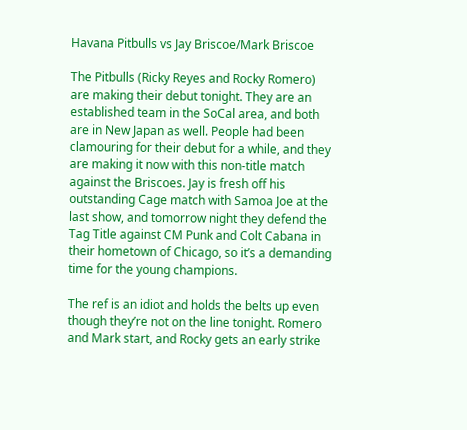Havana Pitbulls vs Jay Briscoe/Mark Briscoe

The Pitbulls (Ricky Reyes and Rocky Romero) are making their debut tonight. They are an established team in the SoCal area, and both are in New Japan as well. People had been clamouring for their debut for a while, and they are making it now with this non-title match against the Briscoes. Jay is fresh off his outstanding Cage match with Samoa Joe at the last show, and tomorrow night they defend the Tag Title against CM Punk and Colt Cabana in their hometown of Chicago, so it’s a demanding time for the young champions.

The ref is an idiot and holds the belts up even though they’re not on the line tonight. Romero and Mark start, and Rocky gets an early strike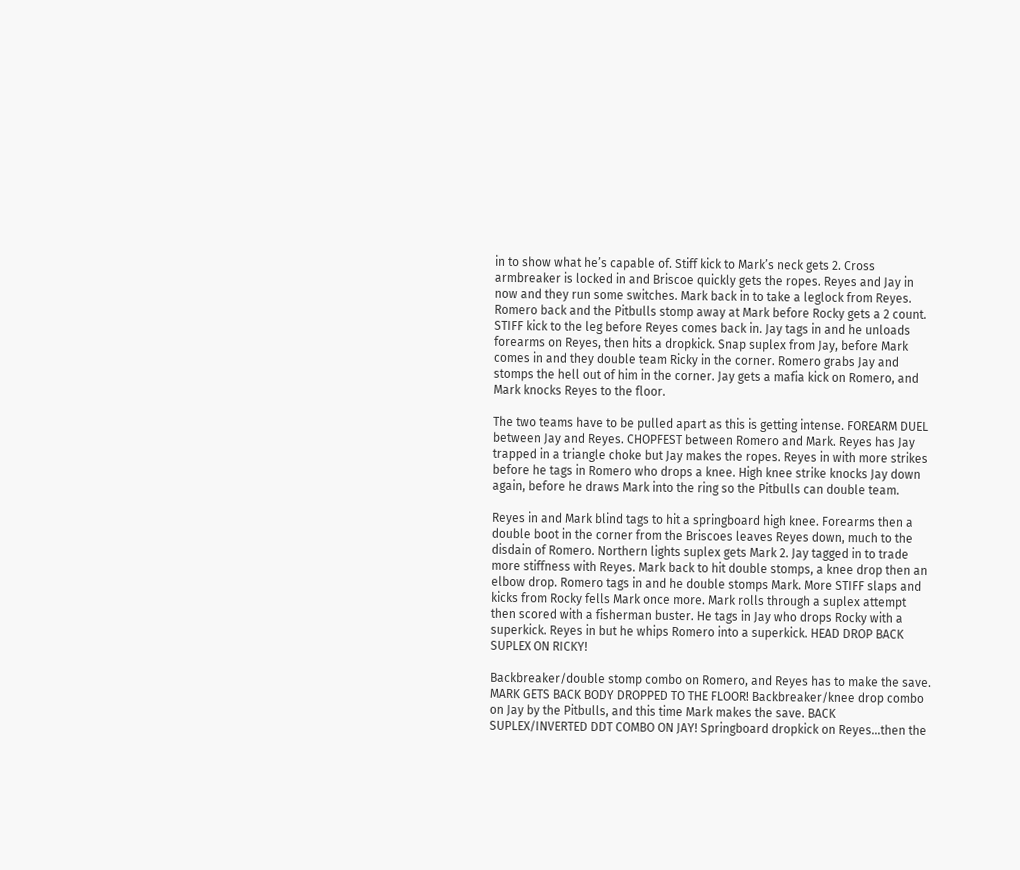in to show what he’s capable of. Stiff kick to Mark’s neck gets 2. Cross armbreaker is locked in and Briscoe quickly gets the ropes. Reyes and Jay in now and they run some switches. Mark back in to take a leglock from Reyes. Romero back and the Pitbulls stomp away at Mark before Rocky gets a 2 count. STIFF kick to the leg before Reyes comes back in. Jay tags in and he unloads forearms on Reyes, then hits a dropkick. Snap suplex from Jay, before Mark comes in and they double team Ricky in the corner. Romero grabs Jay and stomps the hell out of him in the corner. Jay gets a mafia kick on Romero, and Mark knocks Reyes to the floor.

The two teams have to be pulled apart as this is getting intense. FOREARM DUEL between Jay and Reyes. CHOPFEST between Romero and Mark. Reyes has Jay trapped in a triangle choke but Jay makes the ropes. Reyes in with more strikes before he tags in Romero who drops a knee. High knee strike knocks Jay down again, before he draws Mark into the ring so the Pitbulls can double team.

Reyes in and Mark blind tags to hit a springboard high knee. Forearms then a double boot in the corner from the Briscoes leaves Reyes down, much to the disdain of Romero. Northern lights suplex gets Mark 2. Jay tagged in to trade more stiffness with Reyes. Mark back to hit double stomps, a knee drop then an elbow drop. Romero tags in and he double stomps Mark. More STIFF slaps and kicks from Rocky fells Mark once more. Mark rolls through a suplex attempt then scored with a fisherman buster. He tags in Jay who drops Rocky with a superkick. Reyes in but he whips Romero into a superkick. HEAD DROP BACK SUPLEX ON RICKY!

Backbreaker/double stomp combo on Romero, and Reyes has to make the save. MARK GETS BACK BODY DROPPED TO THE FLOOR! Backbreaker/knee drop combo on Jay by the Pitbulls, and this time Mark makes the save. BACK SUPLEX/INVERTED DDT COMBO ON JAY! Springboard dropkick on Reyes…then the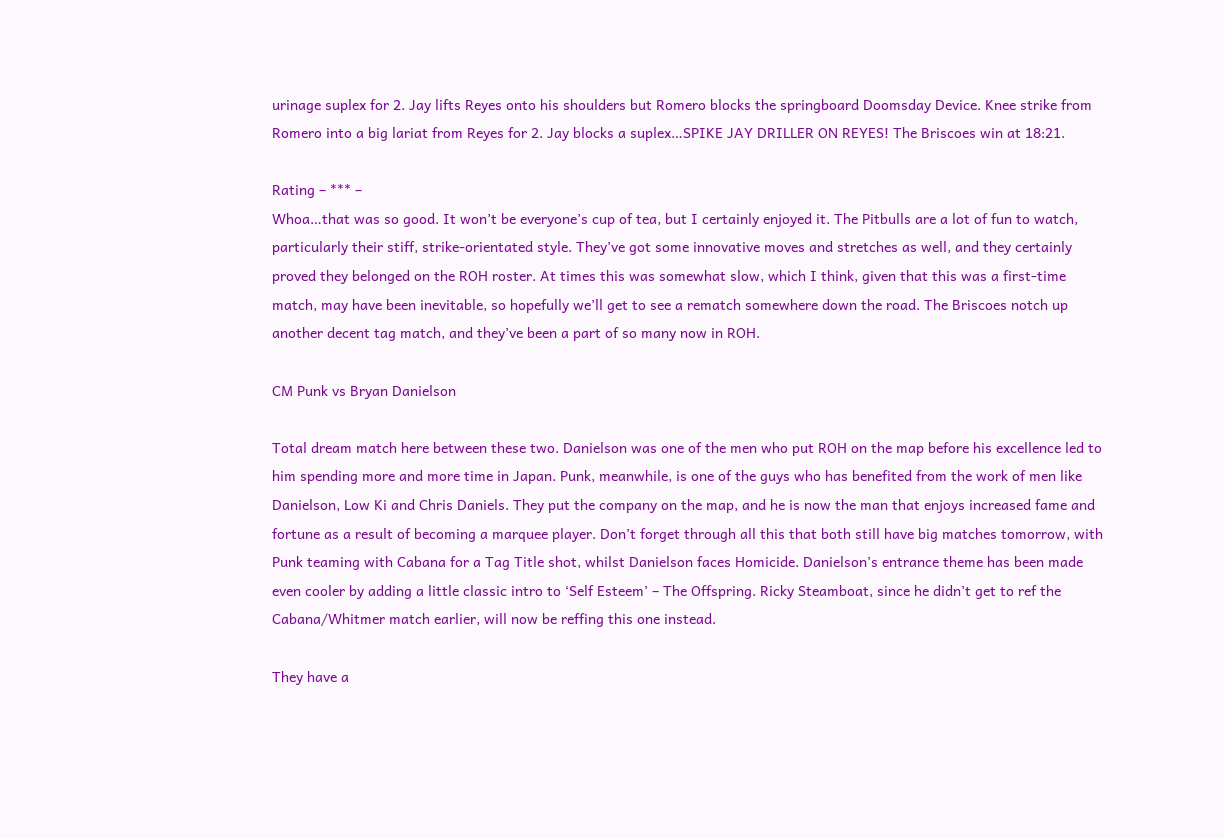urinage suplex for 2. Jay lifts Reyes onto his shoulders but Romero blocks the springboard Doomsday Device. Knee strike from Romero into a big lariat from Reyes for 2. Jay blocks a suplex…SPIKE JAY DRILLER ON REYES! The Briscoes win at 18:21.

Rating – *** –
Whoa…that was so good. It won’t be everyone’s cup of tea, but I certainly enjoyed it. The Pitbulls are a lot of fun to watch, particularly their stiff, strike-orientated style. They’ve got some innovative moves and stretches as well, and they certainly proved they belonged on the ROH roster. At times this was somewhat slow, which I think, given that this was a first-time match, may have been inevitable, so hopefully we’ll get to see a rematch somewhere down the road. The Briscoes notch up another decent tag match, and they’ve been a part of so many now in ROH.

CM Punk vs Bryan Danielson

Total dream match here between these two. Danielson was one of the men who put ROH on the map before his excellence led to him spending more and more time in Japan. Punk, meanwhile, is one of the guys who has benefited from the work of men like Danielson, Low Ki and Chris Daniels. They put the company on the map, and he is now the man that enjoys increased fame and fortune as a result of becoming a marquee player. Don’t forget through all this that both still have big matches tomorrow, with Punk teaming with Cabana for a Tag Title shot, whilst Danielson faces Homicide. Danielson’s entrance theme has been made even cooler by adding a little classic intro to ‘Self Esteem’ – The Offspring. Ricky Steamboat, since he didn’t get to ref the Cabana/Whitmer match earlier, will now be reffing this one instead.

They have a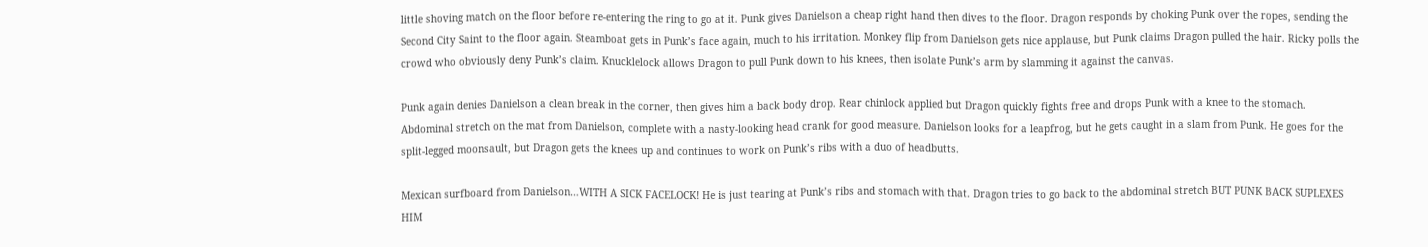little shoving match on the floor before re-entering the ring to go at it. Punk gives Danielson a cheap right hand then dives to the floor. Dragon responds by choking Punk over the ropes, sending the Second City Saint to the floor again. Steamboat gets in Punk’s face again, much to his irritation. Monkey flip from Danielson gets nice applause, but Punk claims Dragon pulled the hair. Ricky polls the crowd who obviously deny Punk’s claim. Knucklelock allows Dragon to pull Punk down to his knees, then isolate Punk’s arm by slamming it against the canvas.

Punk again denies Danielson a clean break in the corner, then gives him a back body drop. Rear chinlock applied but Dragon quickly fights free and drops Punk with a knee to the stomach. Abdominal stretch on the mat from Danielson, complete with a nasty-looking head crank for good measure. Danielson looks for a leapfrog, but he gets caught in a slam from Punk. He goes for the split-legged moonsault, but Dragon gets the knees up and continues to work on Punk’s ribs with a duo of headbutts.

Mexican surfboard from Danielson…WITH A SICK FACELOCK! He is just tearing at Punk’s ribs and stomach with that. Dragon tries to go back to the abdominal stretch BUT PUNK BACK SUPLEXES HIM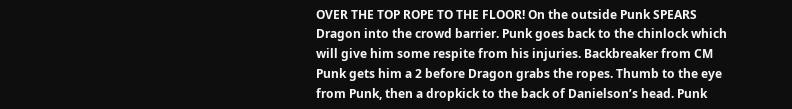OVER THE TOP ROPE TO THE FLOOR! On the outside Punk SPEARS Dragon into the crowd barrier. Punk goes back to the chinlock which will give him some respite from his injuries. Backbreaker from CM Punk gets him a 2 before Dragon grabs the ropes. Thumb to the eye from Punk, then a dropkick to the back of Danielson’s head. Punk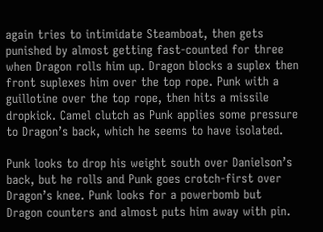again tries to intimidate Steamboat, then gets punished by almost getting fast-counted for three when Dragon rolls him up. Dragon blocks a suplex then front suplexes him over the top rope. Punk with a guillotine over the top rope, then hits a missile dropkick. Camel clutch as Punk applies some pressure to Dragon’s back, which he seems to have isolated.

Punk looks to drop his weight south over Danielson’s back, but he rolls and Punk goes crotch-first over Dragon’s knee. Punk looks for a powerbomb but Dragon counters and almost puts him away with pin.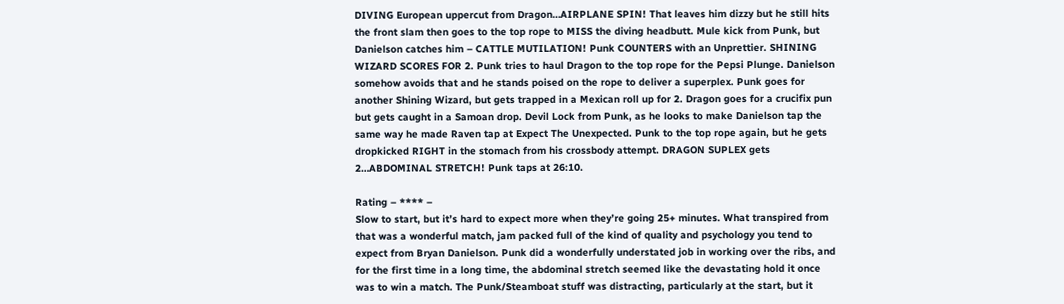DIVING European uppercut from Dragon…AIRPLANE SPIN! That leaves him dizzy but he still hits the front slam then goes to the top rope to MISS the diving headbutt. Mule kick from Punk, but Danielson catches him – CATTLE MUTILATION! Punk COUNTERS with an Unprettier. SHINING WIZARD SCORES FOR 2. Punk tries to haul Dragon to the top rope for the Pepsi Plunge. Danielson somehow avoids that and he stands poised on the rope to deliver a superplex. Punk goes for another Shining Wizard, but gets trapped in a Mexican roll up for 2. Dragon goes for a crucifix pun but gets caught in a Samoan drop. Devil Lock from Punk, as he looks to make Danielson tap the same way he made Raven tap at Expect The Unexpected. Punk to the top rope again, but he gets dropkicked RIGHT in the stomach from his crossbody attempt. DRAGON SUPLEX gets 2…ABDOMINAL STRETCH! Punk taps at 26:10.

Rating – **** –
Slow to start, but it’s hard to expect more when they’re going 25+ minutes. What transpired from that was a wonderful match, jam packed full of the kind of quality and psychology you tend to expect from Bryan Danielson. Punk did a wonderfully understated job in working over the ribs, and for the first time in a long time, the abdominal stretch seemed like the devastating hold it once was to win a match. The Punk/Steamboat stuff was distracting, particularly at the start, but it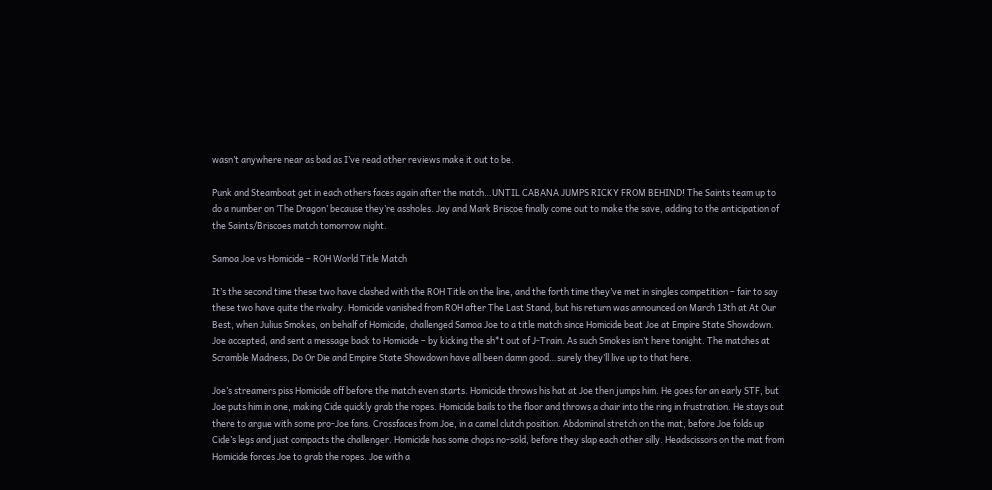wasn’t anywhere near as bad as I’ve read other reviews make it out to be.

Punk and Steamboat get in each others faces again after the match…UNTIL CABANA JUMPS RICKY FROM BEHIND! The Saints team up to do a number on ‘The Dragon’ because they’re assholes. Jay and Mark Briscoe finally come out to make the save, adding to the anticipation of the Saints/Briscoes match tomorrow night.

Samoa Joe vs Homicide – ROH World Title Match

It’s the second time these two have clashed with the ROH Title on the line, and the forth time they’ve met in singles competition – fair to say these two have quite the rivalry. Homicide vanished from ROH after The Last Stand, but his return was announced on March 13th at At Our Best, when Julius Smokes, on behalf of Homicide, challenged Samoa Joe to a title match since Homicide beat Joe at Empire State Showdown. Joe accepted, and sent a message back to Homicide – by kicking the sh*t out of J-Train. As such Smokes isn’t here tonight. The matches at Scramble Madness, Do Or Die and Empire State Showdown have all been damn good…surely they’ll live up to that here.

Joe’s streamers piss Homicide off before the match even starts. Homicide throws his hat at Joe then jumps him. He goes for an early STF, but Joe puts him in one, making Cide quickly grab the ropes. Homicide bails to the floor and throws a chair into the ring in frustration. He stays out there to argue with some pro-Joe fans. Crossfaces from Joe, in a camel clutch position. Abdominal stretch on the mat, before Joe folds up Cide’s legs and just compacts the challenger. Homicide has some chops no-sold, before they slap each other silly. Headscissors on the mat from Homicide forces Joe to grab the ropes. Joe with a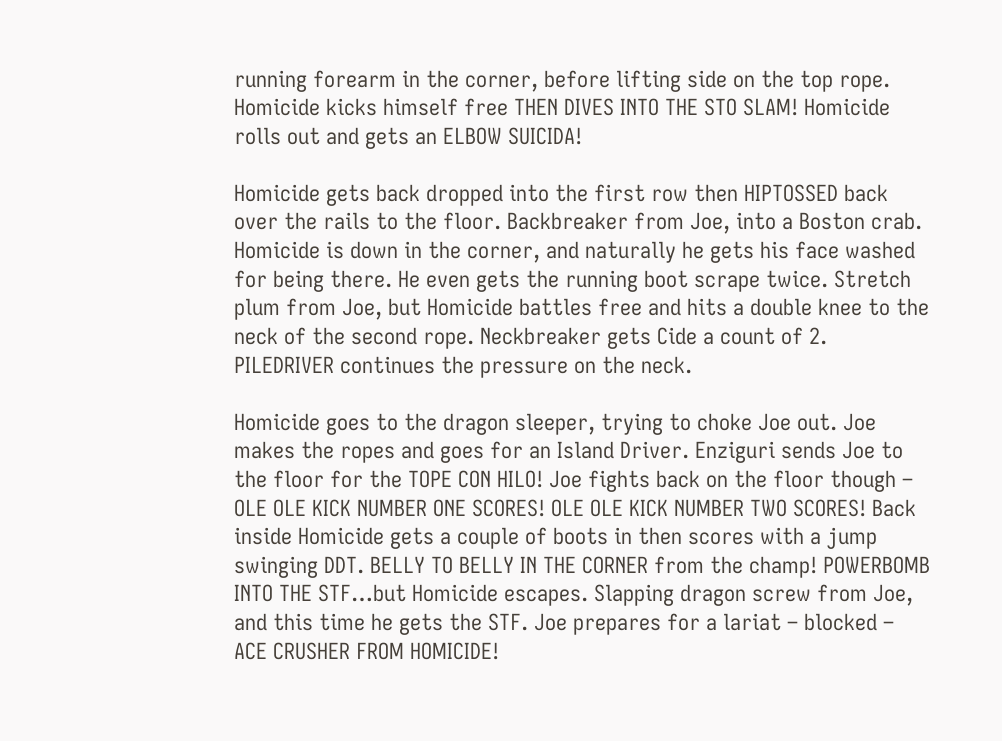running forearm in the corner, before lifting side on the top rope. Homicide kicks himself free THEN DIVES INTO THE STO SLAM! Homicide rolls out and gets an ELBOW SUICIDA!

Homicide gets back dropped into the first row then HIPTOSSED back over the rails to the floor. Backbreaker from Joe, into a Boston crab. Homicide is down in the corner, and naturally he gets his face washed for being there. He even gets the running boot scrape twice. Stretch plum from Joe, but Homicide battles free and hits a double knee to the neck of the second rope. Neckbreaker gets Cide a count of 2. PILEDRIVER continues the pressure on the neck.

Homicide goes to the dragon sleeper, trying to choke Joe out. Joe makes the ropes and goes for an Island Driver. Enziguri sends Joe to the floor for the TOPE CON HILO! Joe fights back on the floor though – OLE OLE KICK NUMBER ONE SCORES! OLE OLE KICK NUMBER TWO SCORES! Back inside Homicide gets a couple of boots in then scores with a jump swinging DDT. BELLY TO BELLY IN THE CORNER from the champ! POWERBOMB INTO THE STF…but Homicide escapes. Slapping dragon screw from Joe, and this time he gets the STF. Joe prepares for a lariat – blocked – ACE CRUSHER FROM HOMICIDE!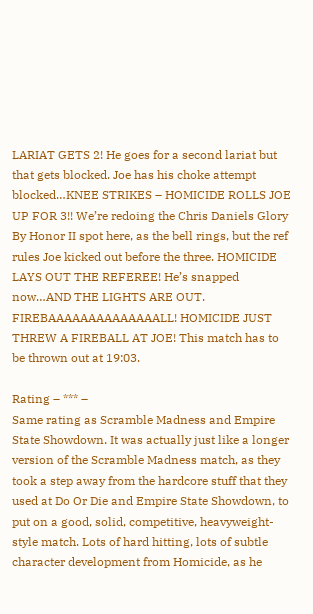LARIAT GETS 2! He goes for a second lariat but that gets blocked. Joe has his choke attempt blocked…KNEE STRIKES – HOMICIDE ROLLS JOE UP FOR 3!! We’re redoing the Chris Daniels Glory By Honor II spot here, as the bell rings, but the ref rules Joe kicked out before the three. HOMICIDE LAYS OUT THE REFEREE! He’s snapped now…AND THE LIGHTS ARE OUT. FIREBAAAAAAAAAAAAAALL! HOMICIDE JUST THREW A FIREBALL AT JOE! This match has to be thrown out at 19:03.

Rating – *** –
Same rating as Scramble Madness and Empire State Showdown. It was actually just like a longer version of the Scramble Madness match, as they took a step away from the hardcore stuff that they used at Do Or Die and Empire State Showdown, to put on a good, solid, competitive, heavyweight-style match. Lots of hard hitting, lots of subtle character development from Homicide, as he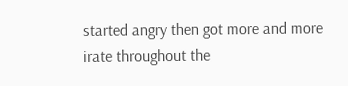started angry then got more and more irate throughout the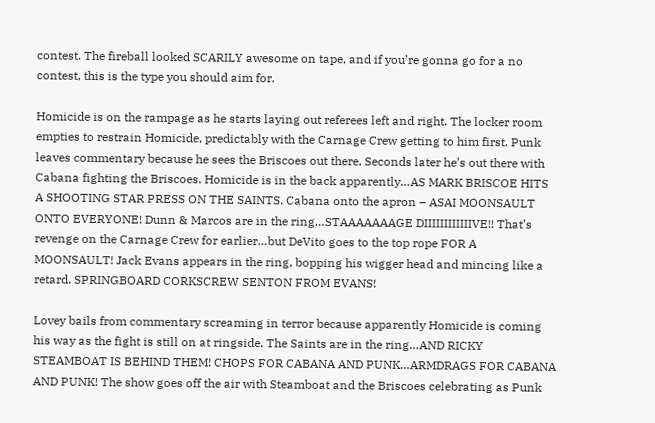contest. The fireball looked SCARILY awesome on tape, and if you’re gonna go for a no contest, this is the type you should aim for.

Homicide is on the rampage as he starts laying out referees left and right. The locker room empties to restrain Homicide, predictably with the Carnage Crew getting to him first. Punk leaves commentary because he sees the Briscoes out there. Seconds later he’s out there with Cabana fighting the Briscoes. Homicide is in the back apparently…AS MARK BRISCOE HITS A SHOOTING STAR PRESS ON THE SAINTS. Cabana onto the apron – ASAI MOONSAULT ONTO EVERYONE! Dunn & Marcos are in the ring…STAAAAAAAGE DIIIIIIIIIIIIVE!! That’s revenge on the Carnage Crew for earlier…but DeVito goes to the top rope FOR A MOONSAULT! Jack Evans appears in the ring, bopping his wigger head and mincing like a retard. SPRINGBOARD CORKSCREW SENTON FROM EVANS!

Lovey bails from commentary screaming in terror because apparently Homicide is coming his way as the fight is still on at ringside. The Saints are in the ring…AND RICKY STEAMBOAT IS BEHIND THEM! CHOPS FOR CABANA AND PUNK…ARMDRAGS FOR CABANA AND PUNK! The show goes off the air with Steamboat and the Briscoes celebrating as Punk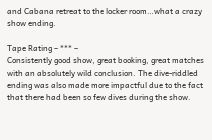and Cabana retreat to the locker room…what a crazy show ending.

Tape Rating – *** –
Consistently good show, great booking, great matches with an absolutely wild conclusion. The dive-riddled ending was also made more impactful due to the fact that there had been so few dives during the show.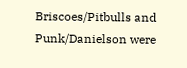Briscoes/Pitbulls and Punk/Danielson were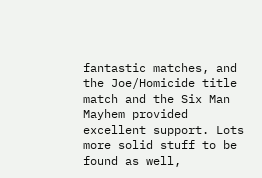fantastic matches, and the Joe/Homicide title match and the Six Man Mayhem provided excellent support. Lots more solid stuff to be found as well,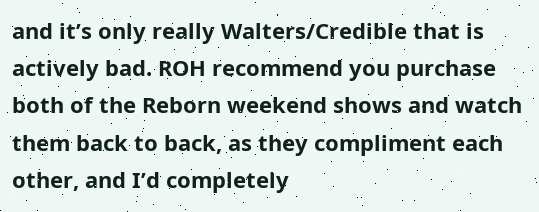and it’s only really Walters/Credible that is actively bad. ROH recommend you purchase both of the Reborn weekend shows and watch them back to back, as they compliment each other, and I’d completely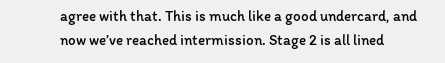agree with that. This is much like a good undercard, and now we’ve reached intermission. Stage 2 is all lined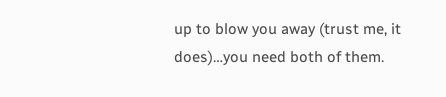up to blow you away (trust me, it does)…you need both of them.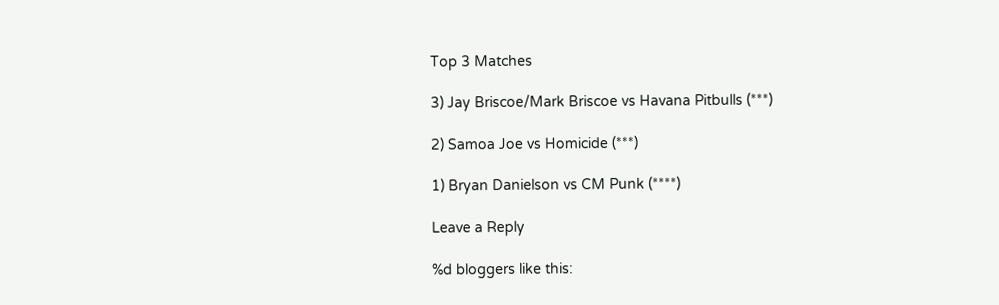Top 3 Matches

3) Jay Briscoe/Mark Briscoe vs Havana Pitbulls (***)

2) Samoa Joe vs Homicide (***)

1) Bryan Danielson vs CM Punk (****)

Leave a Reply

%d bloggers like this: